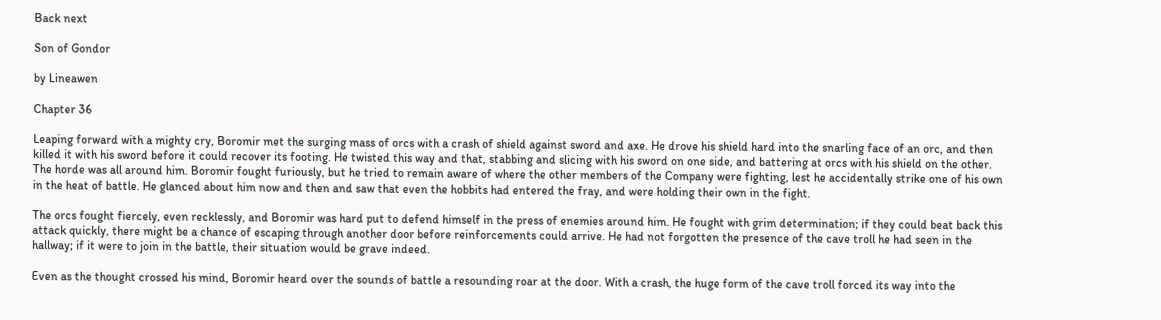Back next

Son of Gondor

by Lineawen

Chapter 36

Leaping forward with a mighty cry, Boromir met the surging mass of orcs with a crash of shield against sword and axe. He drove his shield hard into the snarling face of an orc, and then killed it with his sword before it could recover its footing. He twisted this way and that, stabbing and slicing with his sword on one side, and battering at orcs with his shield on the other. The horde was all around him. Boromir fought furiously, but he tried to remain aware of where the other members of the Company were fighting, lest he accidentally strike one of his own in the heat of battle. He glanced about him now and then and saw that even the hobbits had entered the fray, and were holding their own in the fight.

The orcs fought fiercely, even recklessly, and Boromir was hard put to defend himself in the press of enemies around him. He fought with grim determination; if they could beat back this attack quickly, there might be a chance of escaping through another door before reinforcements could arrive. He had not forgotten the presence of the cave troll he had seen in the hallway; if it were to join in the battle, their situation would be grave indeed.

Even as the thought crossed his mind, Boromir heard over the sounds of battle a resounding roar at the door. With a crash, the huge form of the cave troll forced its way into the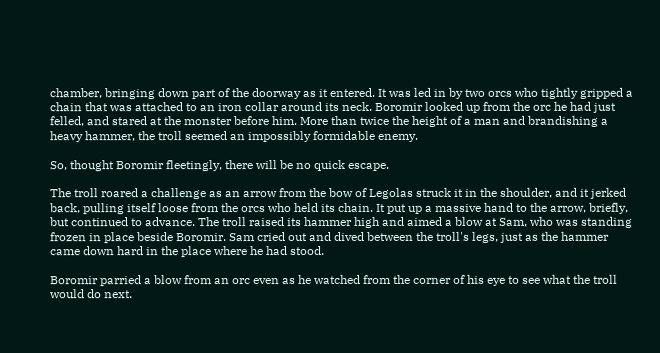chamber, bringing down part of the doorway as it entered. It was led in by two orcs who tightly gripped a chain that was attached to an iron collar around its neck. Boromir looked up from the orc he had just felled, and stared at the monster before him. More than twice the height of a man and brandishing a heavy hammer, the troll seemed an impossibly formidable enemy.

So, thought Boromir fleetingly, there will be no quick escape.

The troll roared a challenge as an arrow from the bow of Legolas struck it in the shoulder, and it jerked back, pulling itself loose from the orcs who held its chain. It put up a massive hand to the arrow, briefly, but continued to advance. The troll raised its hammer high and aimed a blow at Sam, who was standing frozen in place beside Boromir. Sam cried out and dived between the troll's legs, just as the hammer came down hard in the place where he had stood.

Boromir parried a blow from an orc even as he watched from the corner of his eye to see what the troll would do next.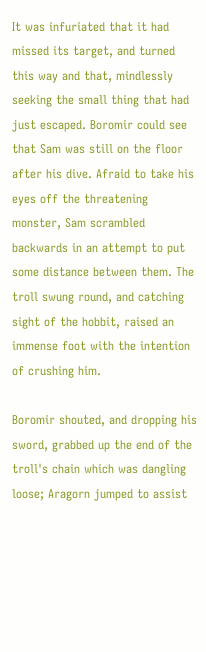It was infuriated that it had missed its target, and turned this way and that, mindlessly seeking the small thing that had just escaped. Boromir could see that Sam was still on the floor after his dive. Afraid to take his eyes off the threatening monster, Sam scrambled backwards in an attempt to put some distance between them. The troll swung round, and catching sight of the hobbit, raised an immense foot with the intention of crushing him.

Boromir shouted, and dropping his sword, grabbed up the end of the troll's chain which was dangling loose; Aragorn jumped to assist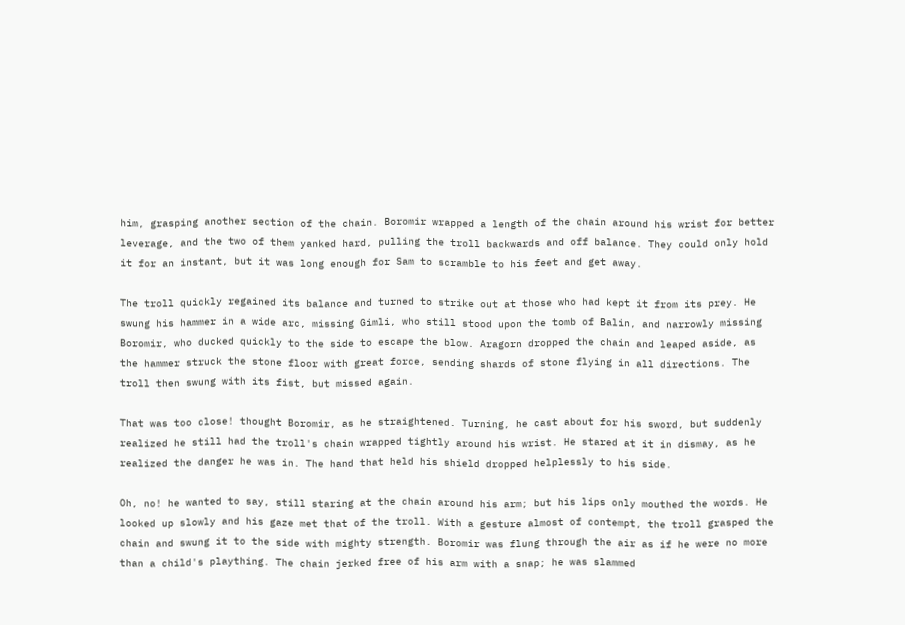him, grasping another section of the chain. Boromir wrapped a length of the chain around his wrist for better leverage, and the two of them yanked hard, pulling the troll backwards and off balance. They could only hold it for an instant, but it was long enough for Sam to scramble to his feet and get away.

The troll quickly regained its balance and turned to strike out at those who had kept it from its prey. He swung his hammer in a wide arc, missing Gimli, who still stood upon the tomb of Balin, and narrowly missing Boromir, who ducked quickly to the side to escape the blow. Aragorn dropped the chain and leaped aside, as the hammer struck the stone floor with great force, sending shards of stone flying in all directions. The troll then swung with its fist, but missed again.

That was too close! thought Boromir, as he straightened. Turning, he cast about for his sword, but suddenly realized he still had the troll's chain wrapped tightly around his wrist. He stared at it in dismay, as he realized the danger he was in. The hand that held his shield dropped helplessly to his side.

Oh, no! he wanted to say, still staring at the chain around his arm; but his lips only mouthed the words. He looked up slowly and his gaze met that of the troll. With a gesture almost of contempt, the troll grasped the chain and swung it to the side with mighty strength. Boromir was flung through the air as if he were no more than a child's plaything. The chain jerked free of his arm with a snap; he was slammed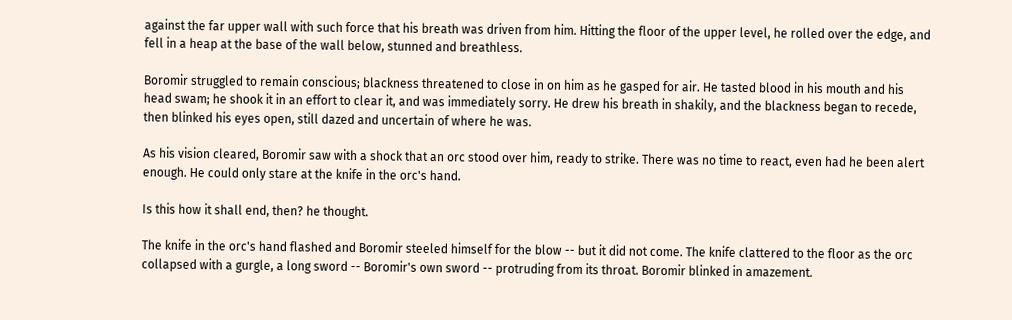against the far upper wall with such force that his breath was driven from him. Hitting the floor of the upper level, he rolled over the edge, and fell in a heap at the base of the wall below, stunned and breathless.

Boromir struggled to remain conscious; blackness threatened to close in on him as he gasped for air. He tasted blood in his mouth and his head swam; he shook it in an effort to clear it, and was immediately sorry. He drew his breath in shakily, and the blackness began to recede, then blinked his eyes open, still dazed and uncertain of where he was.

As his vision cleared, Boromir saw with a shock that an orc stood over him, ready to strike. There was no time to react, even had he been alert enough. He could only stare at the knife in the orc's hand.

Is this how it shall end, then? he thought.

The knife in the orc's hand flashed and Boromir steeled himself for the blow -- but it did not come. The knife clattered to the floor as the orc collapsed with a gurgle, a long sword -- Boromir's own sword -- protruding from its throat. Boromir blinked in amazement.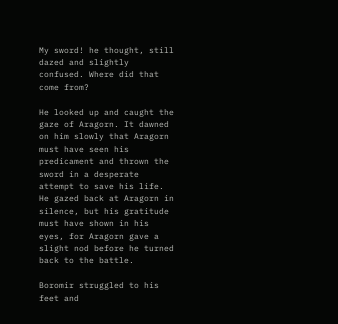My sword! he thought, still dazed and slightly confused. Where did that come from?

He looked up and caught the gaze of Aragorn. It dawned on him slowly that Aragorn must have seen his predicament and thrown the sword in a desperate attempt to save his life. He gazed back at Aragorn in silence, but his gratitude must have shown in his eyes, for Aragorn gave a slight nod before he turned back to the battle.

Boromir struggled to his feet and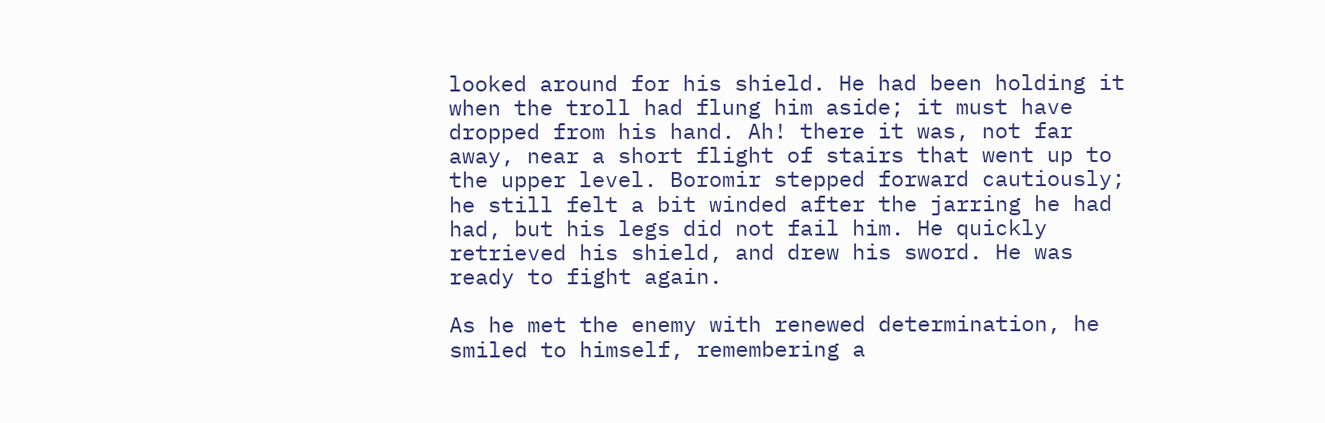looked around for his shield. He had been holding it when the troll had flung him aside; it must have dropped from his hand. Ah! there it was, not far away, near a short flight of stairs that went up to the upper level. Boromir stepped forward cautiously; he still felt a bit winded after the jarring he had had, but his legs did not fail him. He quickly retrieved his shield, and drew his sword. He was ready to fight again.

As he met the enemy with renewed determination, he smiled to himself, remembering a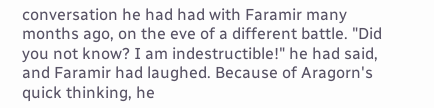conversation he had had with Faramir many months ago, on the eve of a different battle. "Did you not know? I am indestructible!" he had said, and Faramir had laughed. Because of Aragorn's quick thinking, he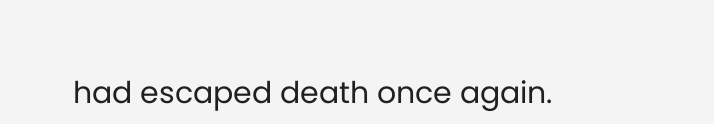had escaped death once again.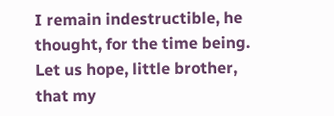I remain indestructible, he thought, for the time being. Let us hope, little brother, that my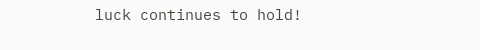luck continues to hold!